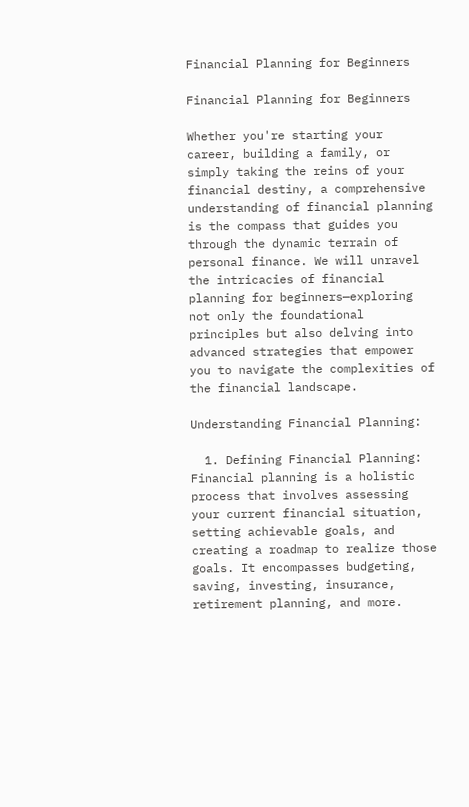Financial Planning for Beginners

Financial Planning for Beginners

Whether you're starting your career, building a family, or simply taking the reins of your financial destiny, a comprehensive understanding of financial planning is the compass that guides you through the dynamic terrain of personal finance. We will unravel the intricacies of financial planning for beginners—exploring not only the foundational principles but also delving into advanced strategies that empower you to navigate the complexities of the financial landscape.

Understanding Financial Planning:

  1. Defining Financial Planning: Financial planning is a holistic process that involves assessing your current financial situation, setting achievable goals, and creating a roadmap to realize those goals. It encompasses budgeting, saving, investing, insurance, retirement planning, and more.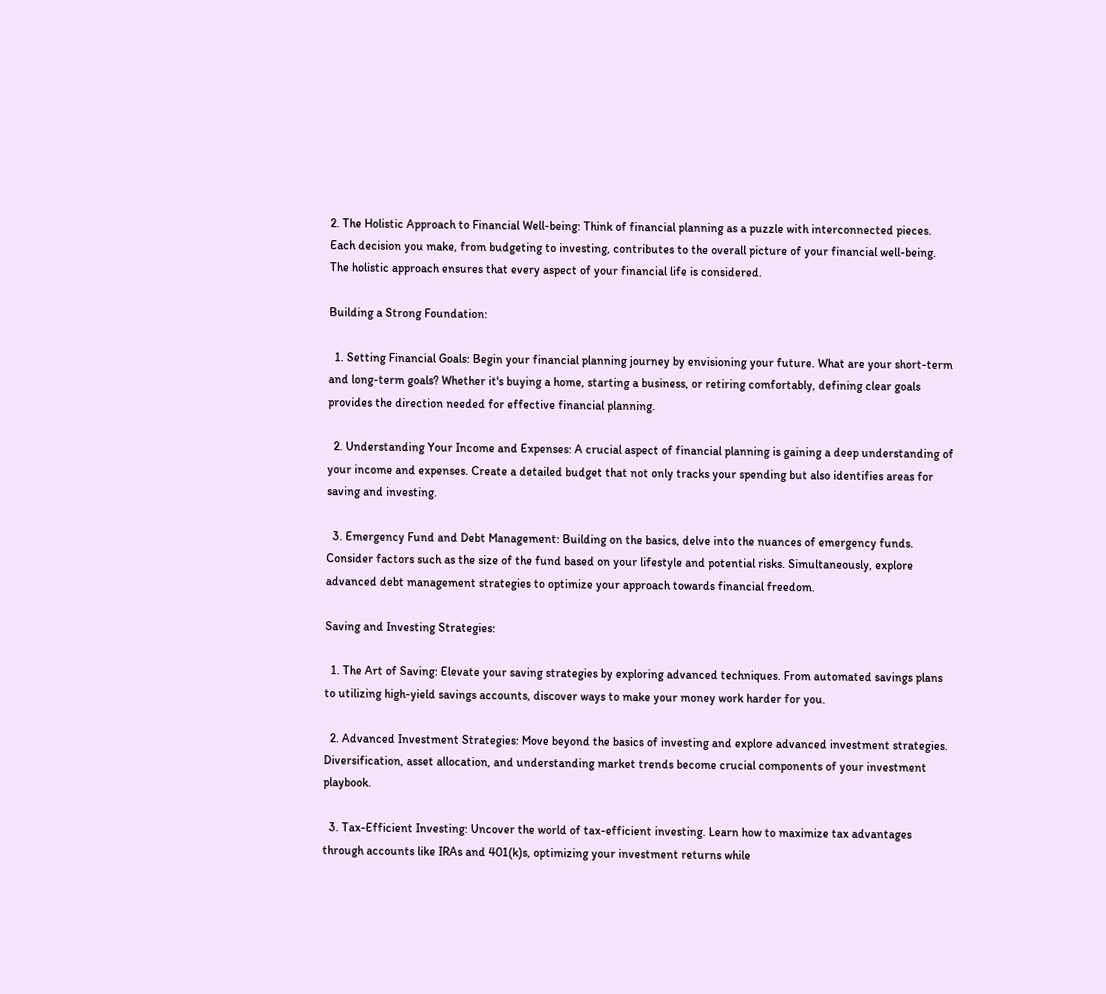2. The Holistic Approach to Financial Well-being: Think of financial planning as a puzzle with interconnected pieces. Each decision you make, from budgeting to investing, contributes to the overall picture of your financial well-being. The holistic approach ensures that every aspect of your financial life is considered.

Building a Strong Foundation:

  1. Setting Financial Goals: Begin your financial planning journey by envisioning your future. What are your short-term and long-term goals? Whether it's buying a home, starting a business, or retiring comfortably, defining clear goals provides the direction needed for effective financial planning.

  2. Understanding Your Income and Expenses: A crucial aspect of financial planning is gaining a deep understanding of your income and expenses. Create a detailed budget that not only tracks your spending but also identifies areas for saving and investing.

  3. Emergency Fund and Debt Management: Building on the basics, delve into the nuances of emergency funds. Consider factors such as the size of the fund based on your lifestyle and potential risks. Simultaneously, explore advanced debt management strategies to optimize your approach towards financial freedom.

Saving and Investing Strategies:

  1. The Art of Saving: Elevate your saving strategies by exploring advanced techniques. From automated savings plans to utilizing high-yield savings accounts, discover ways to make your money work harder for you.

  2. Advanced Investment Strategies: Move beyond the basics of investing and explore advanced investment strategies. Diversification, asset allocation, and understanding market trends become crucial components of your investment playbook.

  3. Tax-Efficient Investing: Uncover the world of tax-efficient investing. Learn how to maximize tax advantages through accounts like IRAs and 401(k)s, optimizing your investment returns while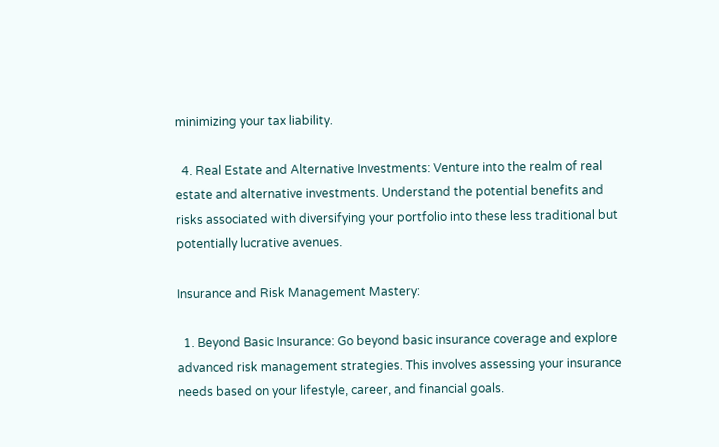minimizing your tax liability.

  4. Real Estate and Alternative Investments: Venture into the realm of real estate and alternative investments. Understand the potential benefits and risks associated with diversifying your portfolio into these less traditional but potentially lucrative avenues.

Insurance and Risk Management Mastery:

  1. Beyond Basic Insurance: Go beyond basic insurance coverage and explore advanced risk management strategies. This involves assessing your insurance needs based on your lifestyle, career, and financial goals.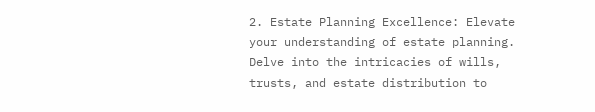2. Estate Planning Excellence: Elevate your understanding of estate planning. Delve into the intricacies of wills, trusts, and estate distribution to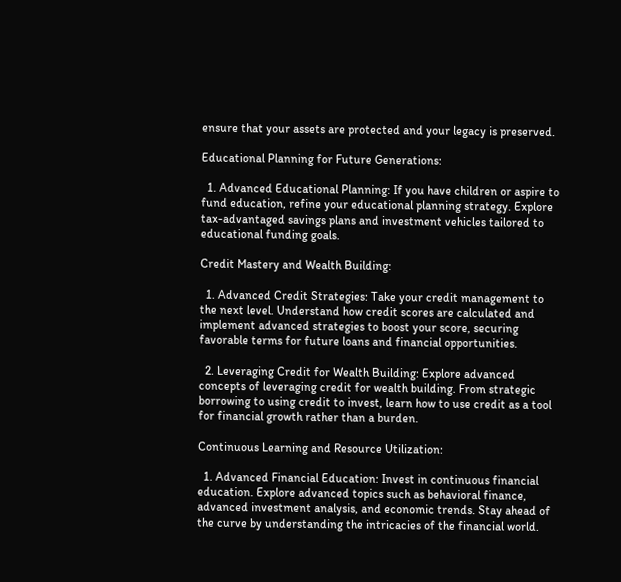ensure that your assets are protected and your legacy is preserved.

Educational Planning for Future Generations:

  1. Advanced Educational Planning: If you have children or aspire to fund education, refine your educational planning strategy. Explore tax-advantaged savings plans and investment vehicles tailored to educational funding goals.

Credit Mastery and Wealth Building:

  1. Advanced Credit Strategies: Take your credit management to the next level. Understand how credit scores are calculated and implement advanced strategies to boost your score, securing favorable terms for future loans and financial opportunities.

  2. Leveraging Credit for Wealth Building: Explore advanced concepts of leveraging credit for wealth building. From strategic borrowing to using credit to invest, learn how to use credit as a tool for financial growth rather than a burden.

Continuous Learning and Resource Utilization:

  1. Advanced Financial Education: Invest in continuous financial education. Explore advanced topics such as behavioral finance, advanced investment analysis, and economic trends. Stay ahead of the curve by understanding the intricacies of the financial world.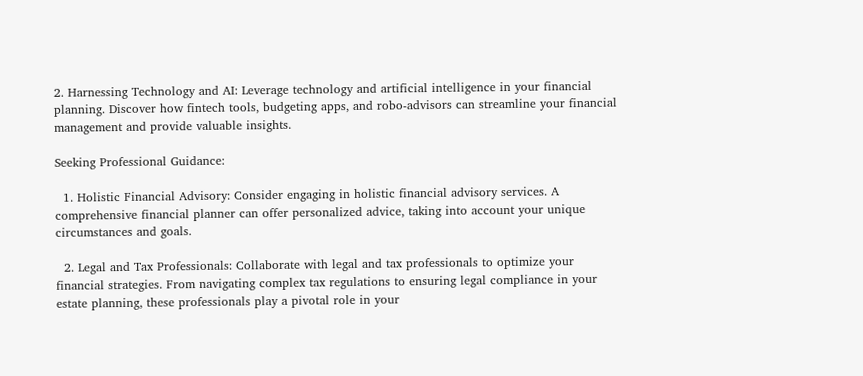2. Harnessing Technology and AI: Leverage technology and artificial intelligence in your financial planning. Discover how fintech tools, budgeting apps, and robo-advisors can streamline your financial management and provide valuable insights.

Seeking Professional Guidance:

  1. Holistic Financial Advisory: Consider engaging in holistic financial advisory services. A comprehensive financial planner can offer personalized advice, taking into account your unique circumstances and goals.

  2. Legal and Tax Professionals: Collaborate with legal and tax professionals to optimize your financial strategies. From navigating complex tax regulations to ensuring legal compliance in your estate planning, these professionals play a pivotal role in your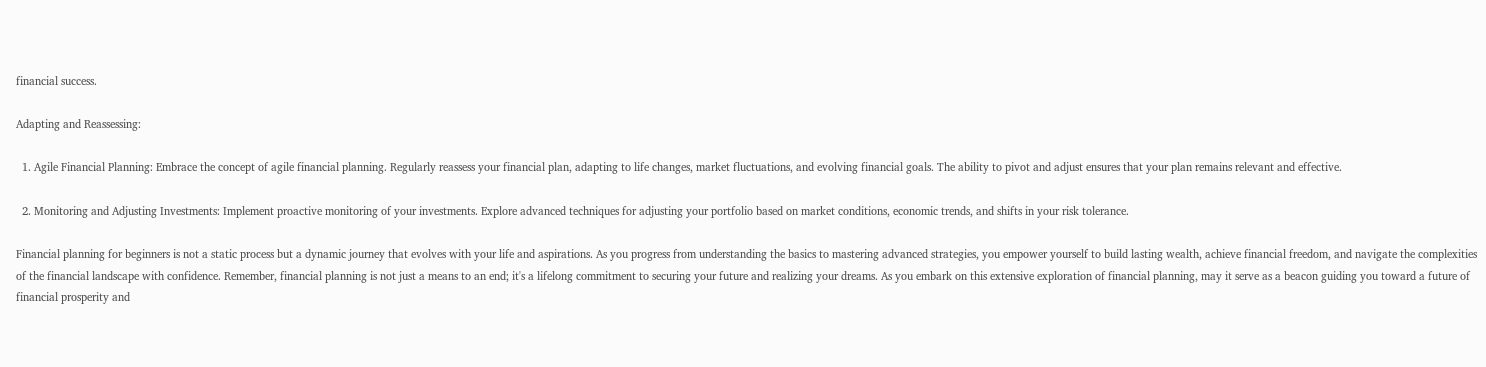financial success.

Adapting and Reassessing:

  1. Agile Financial Planning: Embrace the concept of agile financial planning. Regularly reassess your financial plan, adapting to life changes, market fluctuations, and evolving financial goals. The ability to pivot and adjust ensures that your plan remains relevant and effective.

  2. Monitoring and Adjusting Investments: Implement proactive monitoring of your investments. Explore advanced techniques for adjusting your portfolio based on market conditions, economic trends, and shifts in your risk tolerance.

Financial planning for beginners is not a static process but a dynamic journey that evolves with your life and aspirations. As you progress from understanding the basics to mastering advanced strategies, you empower yourself to build lasting wealth, achieve financial freedom, and navigate the complexities of the financial landscape with confidence. Remember, financial planning is not just a means to an end; it's a lifelong commitment to securing your future and realizing your dreams. As you embark on this extensive exploration of financial planning, may it serve as a beacon guiding you toward a future of financial prosperity and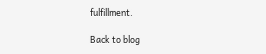fulfillment.

Back to blog